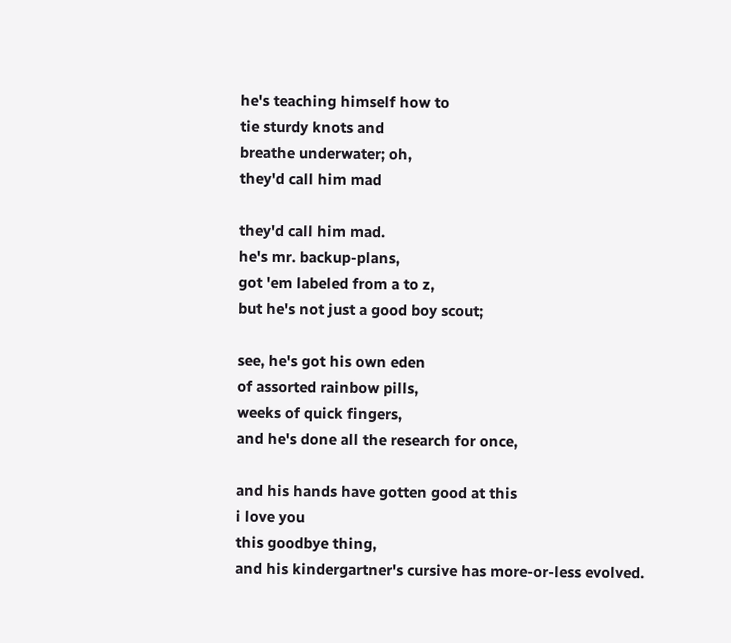he's teaching himself how to
tie sturdy knots and
breathe underwater; oh,
they'd call him mad

they'd call him mad.
he's mr. backup-plans,
got 'em labeled from a to z,
but he's not just a good boy scout;

see, he's got his own eden
of assorted rainbow pills,
weeks of quick fingers,
and he's done all the research for once,

and his hands have gotten good at this
i love you
this goodbye thing,
and his kindergartner's cursive has more-or-less evolved.